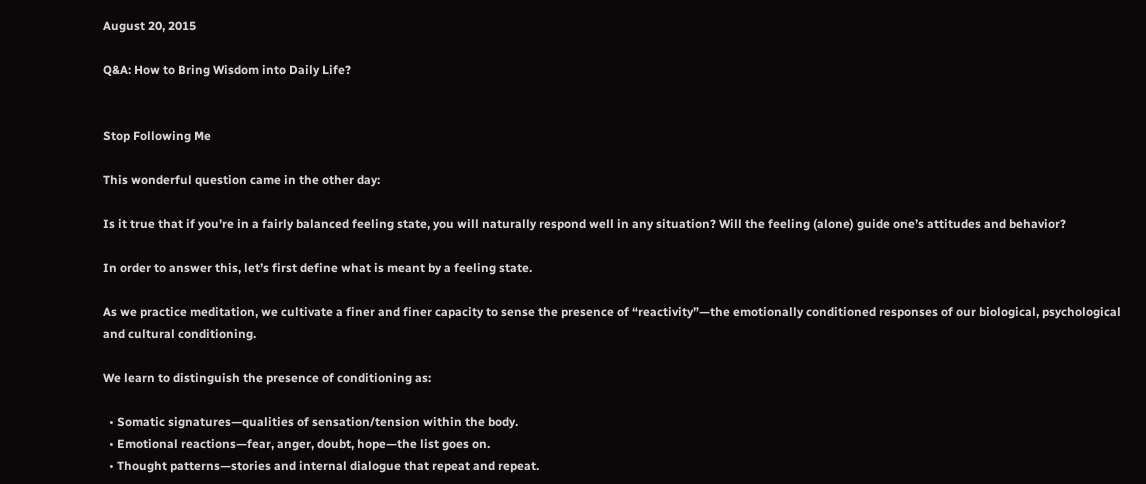August 20, 2015

Q&A: How to Bring Wisdom into Daily Life?


Stop Following Me

This wonderful question came in the other day:

Is it true that if you’re in a fairly balanced feeling state, you will naturally respond well in any situation? Will the feeling (alone) guide one’s attitudes and behavior?

In order to answer this, let’s first define what is meant by a feeling state.

As we practice meditation, we cultivate a finer and finer capacity to sense the presence of “reactivity”—the emotionally conditioned responses of our biological, psychological and cultural conditioning.

We learn to distinguish the presence of conditioning as:

  • Somatic signatures—qualities of sensation/tension within the body.
  • Emotional reactions—fear, anger, doubt, hope—the list goes on.
  • Thought patterns—stories and internal dialogue that repeat and repeat.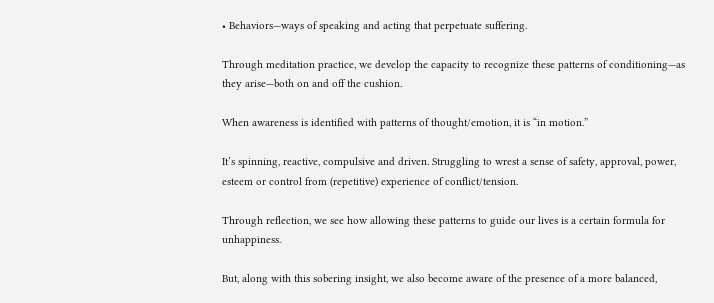• Behaviors—ways of speaking and acting that perpetuate suffering.

Through meditation practice, we develop the capacity to recognize these patterns of conditioning—as they arise—both on and off the cushion.

When awareness is identified with patterns of thought/emotion, it is “in motion.”

It’s spinning, reactive, compulsive and driven. Struggling to wrest a sense of safety, approval, power, esteem or control from (repetitive) experience of conflict/tension.

Through reflection, we see how allowing these patterns to guide our lives is a certain formula for unhappiness.

But, along with this sobering insight, we also become aware of the presence of a more balanced,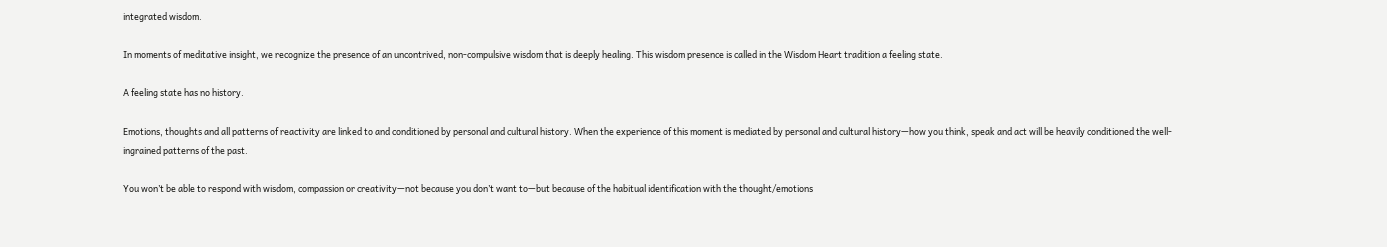integrated wisdom.

In moments of meditative insight, we recognize the presence of an uncontrived, non-compulsive wisdom that is deeply healing. This wisdom presence is called in the Wisdom Heart tradition a feeling state.

A feeling state has no history.

Emotions, thoughts and all patterns of reactivity are linked to and conditioned by personal and cultural history. When the experience of this moment is mediated by personal and cultural history—how you think, speak and act will be heavily conditioned the well-ingrained patterns of the past.

You won’t be able to respond with wisdom, compassion or creativity—not because you don’t want to—but because of the habitual identification with the thought/emotions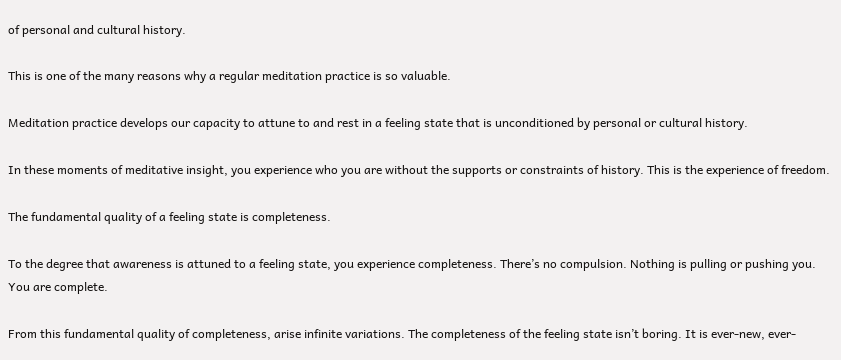of personal and cultural history.

This is one of the many reasons why a regular meditation practice is so valuable.

Meditation practice develops our capacity to attune to and rest in a feeling state that is unconditioned by personal or cultural history.

In these moments of meditative insight, you experience who you are without the supports or constraints of history. This is the experience of freedom.

The fundamental quality of a feeling state is completeness.

To the degree that awareness is attuned to a feeling state, you experience completeness. There’s no compulsion. Nothing is pulling or pushing you. You are complete.

From this fundamental quality of completeness, arise infinite variations. The completeness of the feeling state isn’t boring. It is ever-new, ever-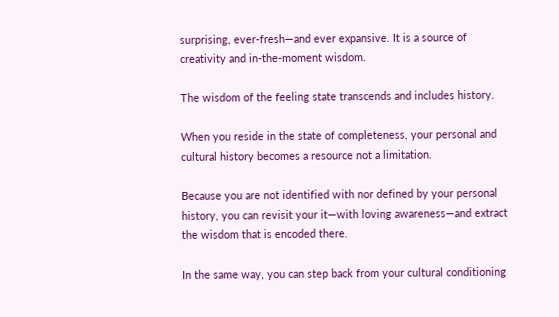surprising, ever-fresh—and ever expansive. It is a source of creativity and in-the-moment wisdom.

The wisdom of the feeling state transcends and includes history.

When you reside in the state of completeness, your personal and cultural history becomes a resource not a limitation.

Because you are not identified with nor defined by your personal history, you can revisit your it—with loving awareness—and extract the wisdom that is encoded there.

In the same way, you can step back from your cultural conditioning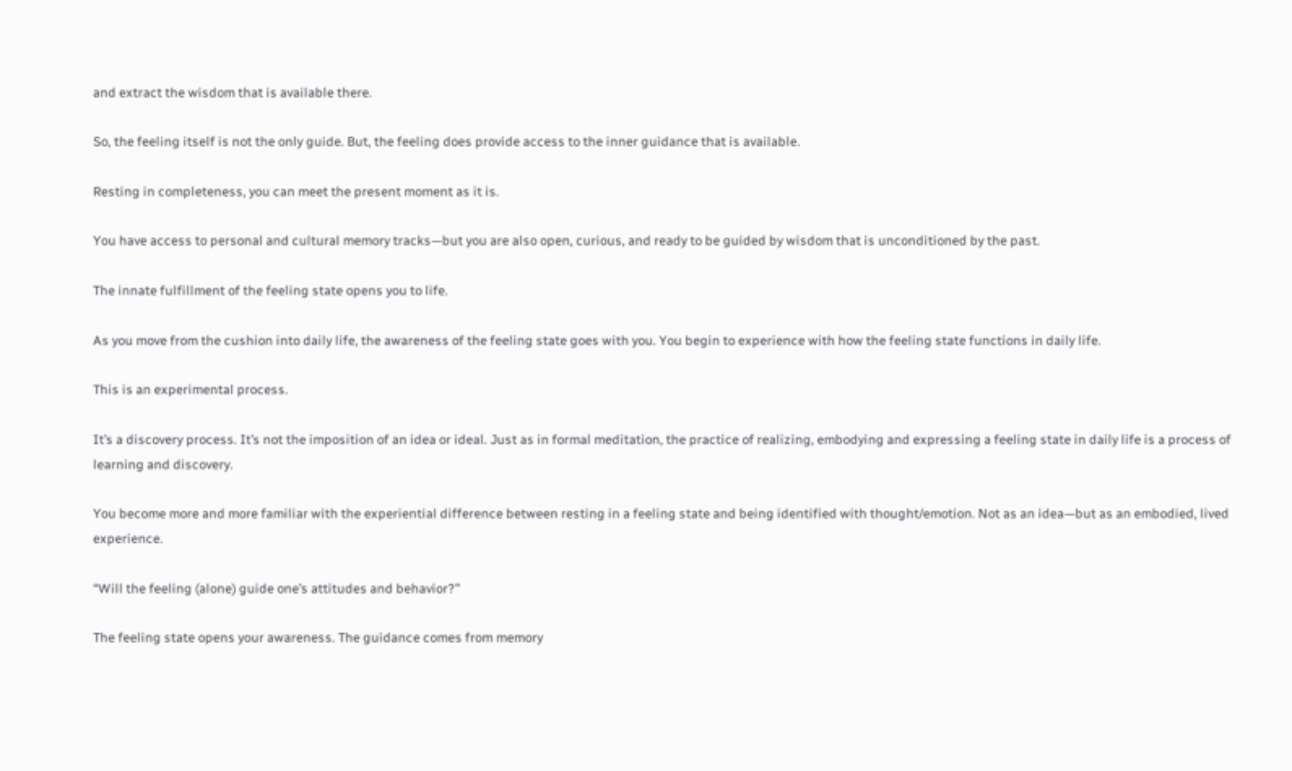and extract the wisdom that is available there.

So, the feeling itself is not the only guide. But, the feeling does provide access to the inner guidance that is available.

Resting in completeness, you can meet the present moment as it is.

You have access to personal and cultural memory tracks—but you are also open, curious, and ready to be guided by wisdom that is unconditioned by the past.

The innate fulfillment of the feeling state opens you to life.

As you move from the cushion into daily life, the awareness of the feeling state goes with you. You begin to experience with how the feeling state functions in daily life.

This is an experimental process.

It’s a discovery process. It’s not the imposition of an idea or ideal. Just as in formal meditation, the practice of realizing, embodying and expressing a feeling state in daily life is a process of learning and discovery.

You become more and more familiar with the experiential difference between resting in a feeling state and being identified with thought/emotion. Not as an idea—but as an embodied, lived experience.

“Will the feeling (alone) guide one’s attitudes and behavior?”

The feeling state opens your awareness. The guidance comes from memory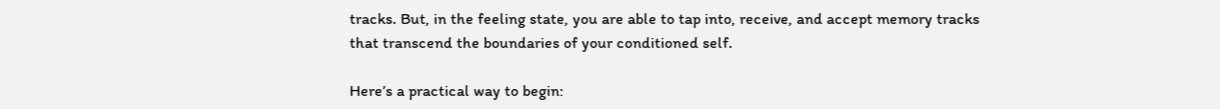tracks. But, in the feeling state, you are able to tap into, receive, and accept memory tracks that transcend the boundaries of your conditioned self.

Here’s a practical way to begin: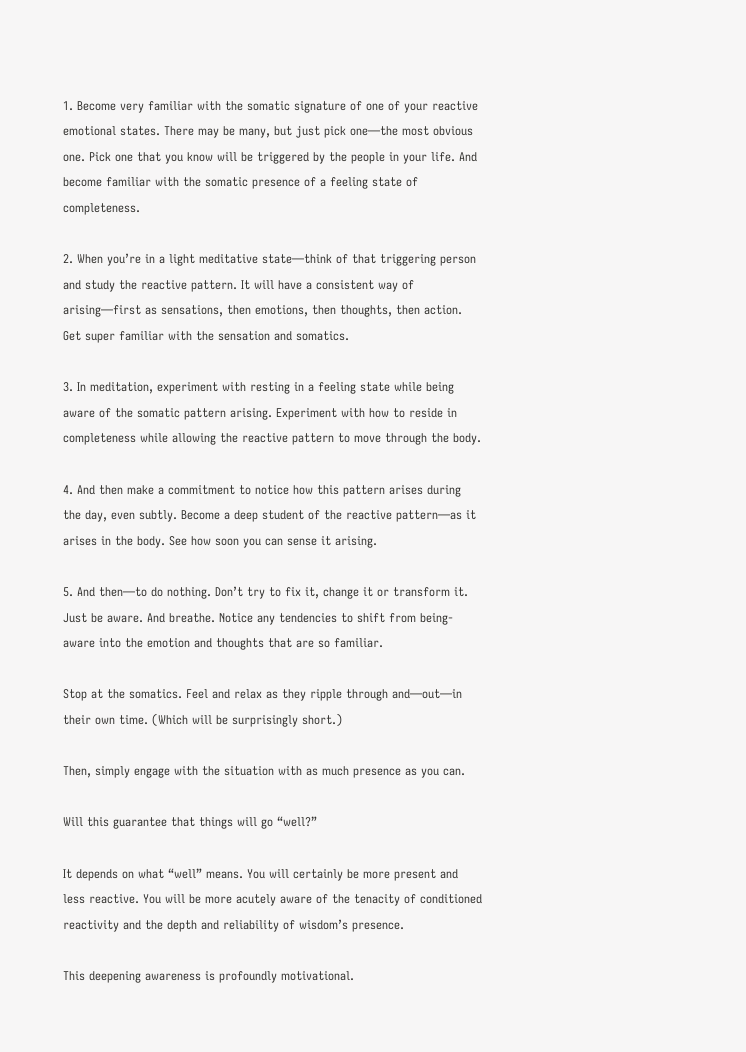1. Become very familiar with the somatic signature of one of your reactive emotional states. There may be many, but just pick one—the most obvious one. Pick one that you know will be triggered by the people in your life. And become familiar with the somatic presence of a feeling state of completeness.

2. When you’re in a light meditative state—think of that triggering person and study the reactive pattern. It will have a consistent way of arising—first as sensations, then emotions, then thoughts, then action. Get super familiar with the sensation and somatics.

3. In meditation, experiment with resting in a feeling state while being aware of the somatic pattern arising. Experiment with how to reside in completeness while allowing the reactive pattern to move through the body.

4. And then make a commitment to notice how this pattern arises during the day, even subtly. Become a deep student of the reactive pattern—as it arises in the body. See how soon you can sense it arising.

5. And then—to do nothing. Don’t try to fix it, change it or transform it. Just be aware. And breathe. Notice any tendencies to shift from being-aware into the emotion and thoughts that are so familiar.

Stop at the somatics. Feel and relax as they ripple through and—out—in their own time. (Which will be surprisingly short.)

Then, simply engage with the situation with as much presence as you can.

Will this guarantee that things will go “well?”

It depends on what “well” means. You will certainly be more present and less reactive. You will be more acutely aware of the tenacity of conditioned reactivity and the depth and reliability of wisdom’s presence.

This deepening awareness is profoundly motivational.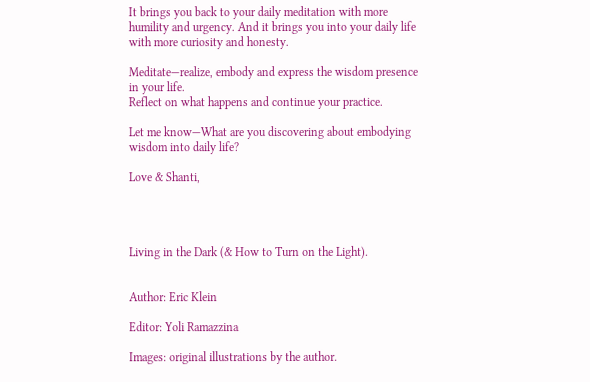It brings you back to your daily meditation with more humility and urgency. And it brings you into your daily life with more curiosity and honesty.

Meditate—realize, embody and express the wisdom presence in your life.
Reflect on what happens and continue your practice.

Let me know—What are you discovering about embodying wisdom into daily life?

Love & Shanti,




Living in the Dark (& How to Turn on the Light).


Author: Eric Klein

Editor: Yoli Ramazzina

Images: original illustrations by the author.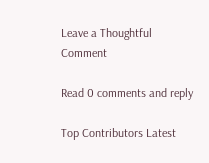Leave a Thoughtful Comment

Read 0 comments and reply

Top Contributors Latest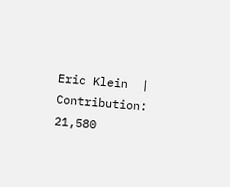Eric Klein  |  Contribution: 21,580